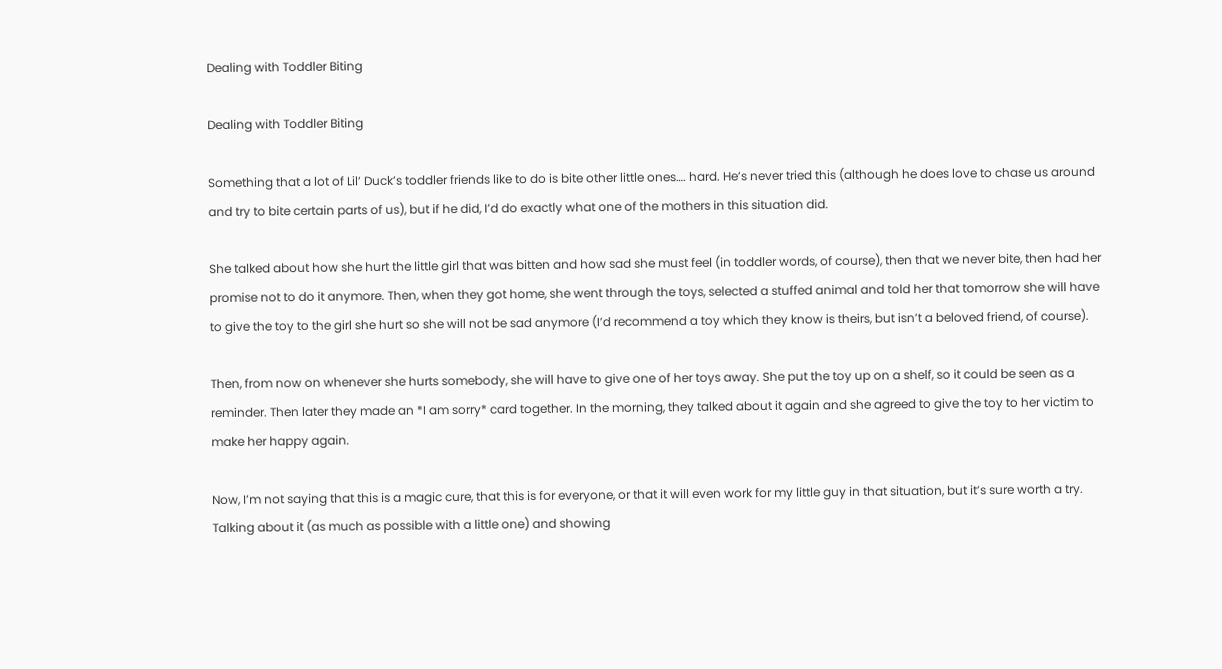Dealing with Toddler Biting

Dealing with Toddler Biting

Something that a lot of Lil’ Duck’s toddler friends like to do is bite other little ones…. hard. He’s never tried this (although he does love to chase us around and try to bite certain parts of us), but if he did, I’d do exactly what one of the mothers in this situation did.

She talked about how she hurt the little girl that was bitten and how sad she must feel (in toddler words, of course), then that we never bite, then had her promise not to do it anymore. Then, when they got home, she went through the toys, selected a stuffed animal and told her that tomorrow she will have to give the toy to the girl she hurt so she will not be sad anymore (I’d recommend a toy which they know is theirs, but isn’t a beloved friend, of course).

Then, from now on whenever she hurts somebody, she will have to give one of her toys away. She put the toy up on a shelf, so it could be seen as a reminder. Then later they made an *I am sorry* card together. In the morning, they talked about it again and she agreed to give the toy to her victim to make her happy again.

Now, I’m not saying that this is a magic cure, that this is for everyone, or that it will even work for my little guy in that situation, but it’s sure worth a try. Talking about it (as much as possible with a little one) and showing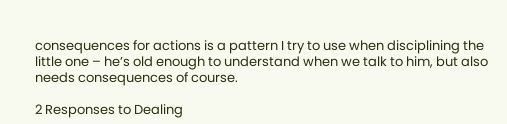consequences for actions is a pattern I try to use when disciplining the little one – he’s old enough to understand when we talk to him, but also needs consequences of course.

2 Responses to Dealing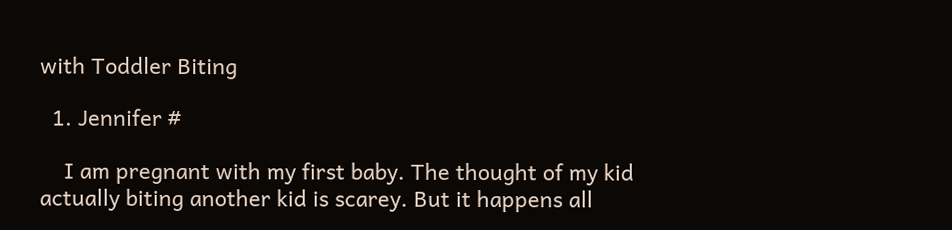with Toddler Biting

  1. Jennifer #

    I am pregnant with my first baby. The thought of my kid actually biting another kid is scarey. But it happens all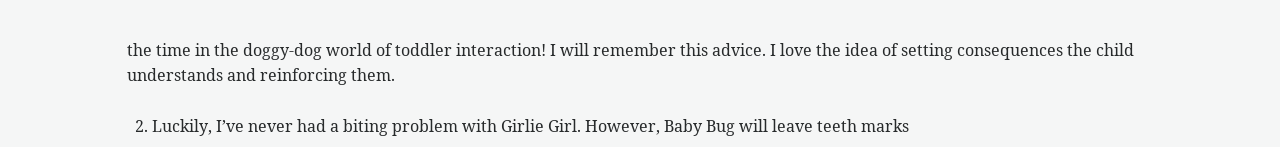the time in the doggy-dog world of toddler interaction! I will remember this advice. I love the idea of setting consequences the child understands and reinforcing them.

  2. Luckily, I’ve never had a biting problem with Girlie Girl. However, Baby Bug will leave teeth marks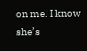on me. I know she’s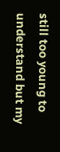still too young to understand but my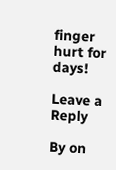finger hurt for days!

Leave a Reply

By on